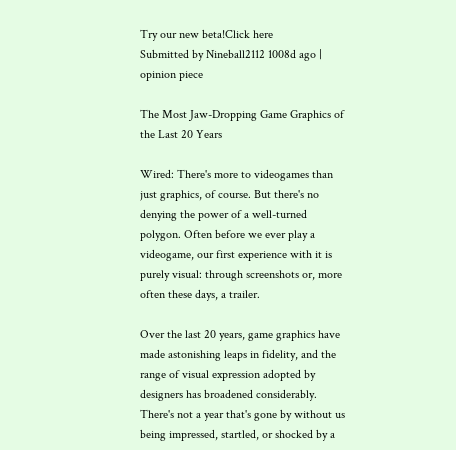Try our new beta!Click here
Submitted by Nineball2112 1008d ago | opinion piece

The Most Jaw-Dropping Game Graphics of the Last 20 Years

Wired: There's more to videogames than just graphics, of course. But there's no denying the power of a well-turned polygon. Often before we ever play a videogame, our first experience with it is purely visual: through screenshots or, more often these days, a trailer.

Over the last 20 years, game graphics have made astonishing leaps in fidelity, and the range of visual expression adopted by designers has broadened considerably. There's not a year that's gone by without us being impressed, startled, or shocked by a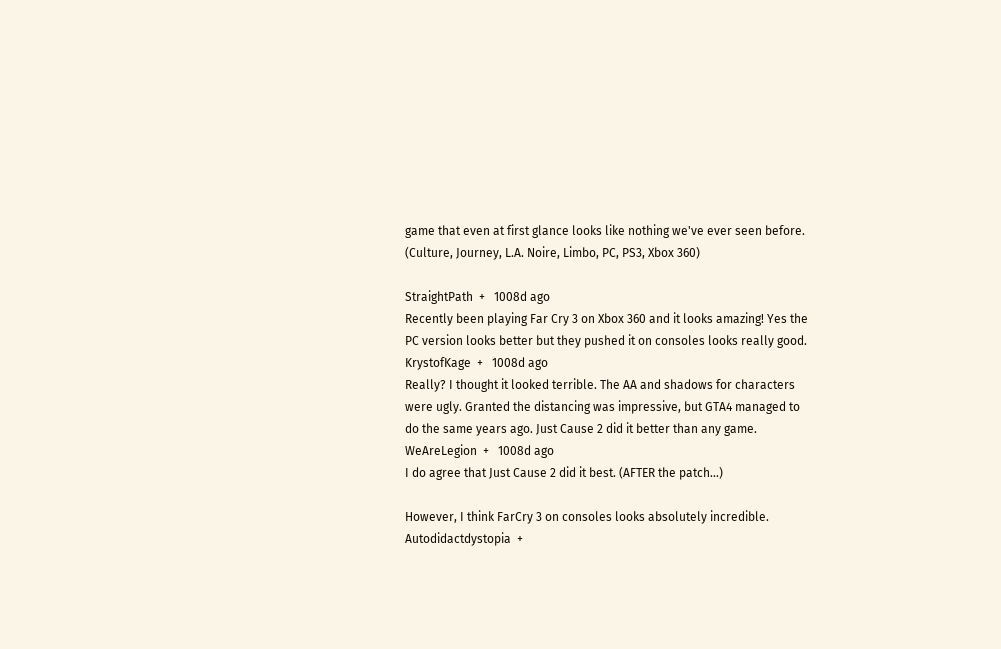game that even at first glance looks like nothing we've ever seen before. (Culture, Journey, L.A. Noire, Limbo, PC, PS3, Xbox 360)

StraightPath  +   1008d ago
Recently been playing Far Cry 3 on Xbox 360 and it looks amazing! Yes the PC version looks better but they pushed it on consoles looks really good.
KrystofKage  +   1008d ago
Really? I thought it looked terrible. The AA and shadows for characters were ugly. Granted the distancing was impressive, but GTA4 managed to do the same years ago. Just Cause 2 did it better than any game.
WeAreLegion  +   1008d ago
I do agree that Just Cause 2 did it best. (AFTER the patch...)

However, I think FarCry 3 on consoles looks absolutely incredible.
Autodidactdystopia  +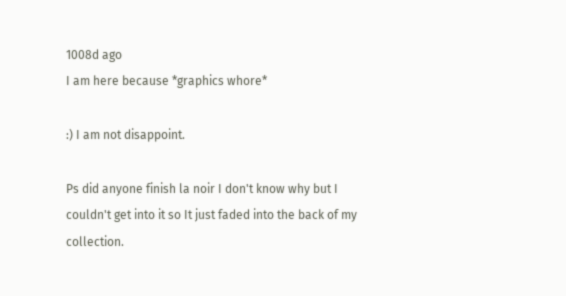1008d ago
I am here because *graphics whore*

:) I am not disappoint.

Ps did anyone finish la noir I don't know why but I couldn't get into it so It just faded into the back of my collection.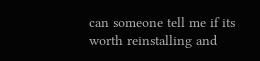can someone tell me if its worth reinstalling and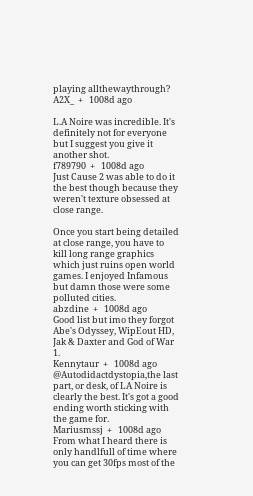playing allthewaythrough?
A2X_  +   1008d ago

L.A Noire was incredible. It's definitely not for everyone but I suggest you give it another shot.
f789790  +   1008d ago
Just Cause 2 was able to do it the best though because they weren't texture obsessed at close range.

Once you start being detailed at close range, you have to kill long range graphics which just ruins open world games. I enjoyed Infamous but damn those were some polluted cities.
abzdine  +   1008d ago
Good list but imo they forgot Abe's Odyssey, WipEout HD, Jak & Daxter and God of War 1.
Kennytaur  +   1008d ago
@Autodidactdystopia,the last part, or desk, of LA Noire is clearly the best. It's got a good ending worth sticking with the game for.
Mariusmssj  +   1008d ago
From what I heard there is only handlfull of time where you can get 30fps most of the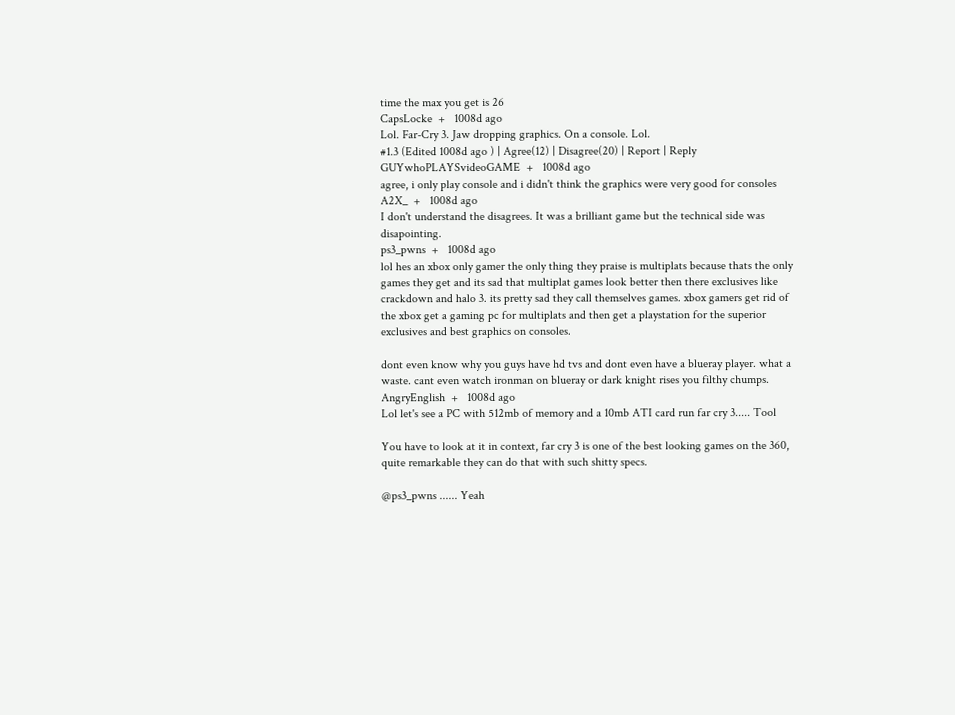time the max you get is 26
CapsLocke  +   1008d ago
Lol. Far-Cry 3. Jaw dropping graphics. On a console. Lol.
#1.3 (Edited 1008d ago ) | Agree(12) | Disagree(20) | Report | Reply
GUYwhoPLAYSvideoGAME  +   1008d ago
agree, i only play console and i didn't think the graphics were very good for consoles
A2X_  +   1008d ago
I don't understand the disagrees. It was a brilliant game but the technical side was disapointing.
ps3_pwns  +   1008d ago
lol hes an xbox only gamer the only thing they praise is multiplats because thats the only games they get and its sad that multiplat games look better then there exclusives like crackdown and halo 3. its pretty sad they call themselves games. xbox gamers get rid of the xbox get a gaming pc for multiplats and then get a playstation for the superior exclusives and best graphics on consoles.

dont even know why you guys have hd tvs and dont even have a blueray player. what a waste. cant even watch ironman on blueray or dark knight rises you filthy chumps.
AngryEnglish  +   1008d ago
Lol let's see a PC with 512mb of memory and a 10mb ATI card run far cry 3..... Tool

You have to look at it in context, far cry 3 is one of the best looking games on the 360, quite remarkable they can do that with such shitty specs.

@ps3_pwns ...... Yeah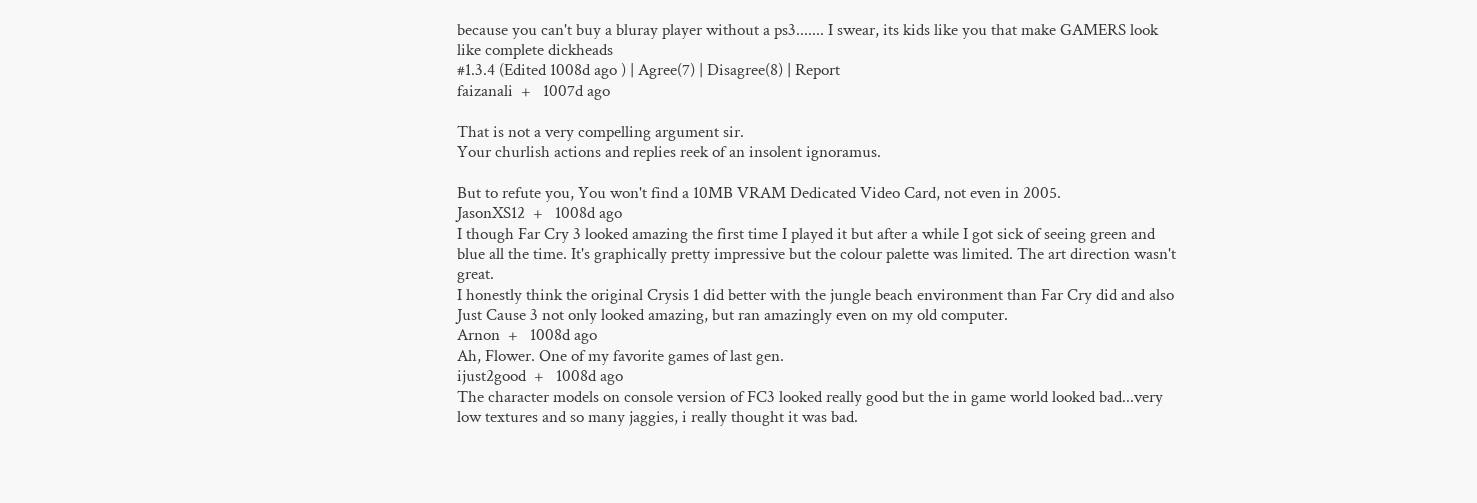because you can't buy a bluray player without a ps3....... I swear, its kids like you that make GAMERS look like complete dickheads
#1.3.4 (Edited 1008d ago ) | Agree(7) | Disagree(8) | Report
faizanali  +   1007d ago

That is not a very compelling argument sir.
Your churlish actions and replies reek of an insolent ignoramus.

But to refute you, You won't find a 10MB VRAM Dedicated Video Card, not even in 2005.
JasonXS12  +   1008d ago
I though Far Cry 3 looked amazing the first time I played it but after a while I got sick of seeing green and blue all the time. It's graphically pretty impressive but the colour palette was limited. The art direction wasn't great.
I honestly think the original Crysis 1 did better with the jungle beach environment than Far Cry did and also Just Cause 3 not only looked amazing, but ran amazingly even on my old computer.
Arnon  +   1008d ago
Ah, Flower. One of my favorite games of last gen.
ijust2good  +   1008d ago
The character models on console version of FC3 looked really good but the in game world looked bad...very low textures and so many jaggies, i really thought it was bad.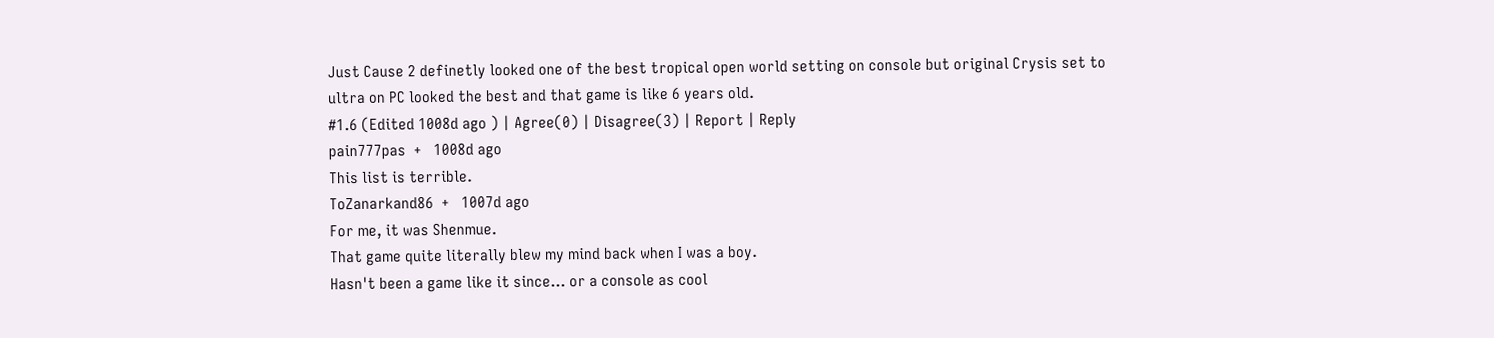Just Cause 2 definetly looked one of the best tropical open world setting on console but original Crysis set to ultra on PC looked the best and that game is like 6 years old.
#1.6 (Edited 1008d ago ) | Agree(0) | Disagree(3) | Report | Reply
pain777pas  +   1008d ago
This list is terrible.
ToZanarkand86  +   1007d ago
For me, it was Shenmue.
That game quite literally blew my mind back when I was a boy.
Hasn't been a game like it since... or a console as cool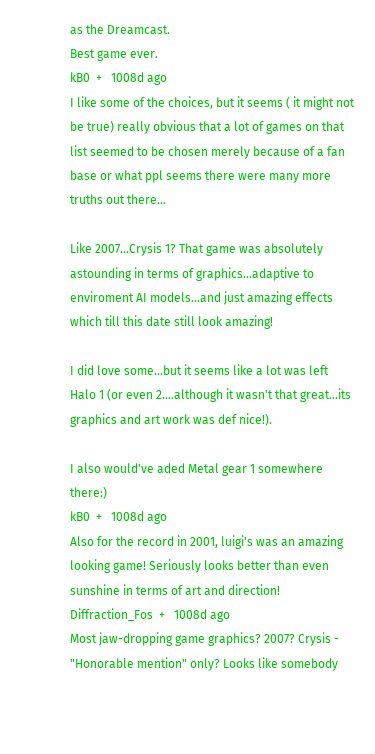as the Dreamcast.
Best game ever.
kB0  +   1008d ago
I like some of the choices, but it seems ( it might not be true) really obvious that a lot of games on that list seemed to be chosen merely because of a fan base or what ppl seems there were many more truths out there...

Like 2007...Crysis 1? That game was absolutely astounding in terms of graphics...adaptive to enviroment AI models...and just amazing effects which till this date still look amazing!

I did love some...but it seems like a lot was left Halo 1 (or even 2....although it wasn't that great...its graphics and art work was def nice!).

I also would've aded Metal gear 1 somewhere there:)
kB0  +   1008d ago
Also for the record in 2001, luigi's was an amazing looking game! Seriously looks better than even sunshine in terms of art and direction!
Diffraction_Fos  +   1008d ago
Most jaw-dropping game graphics? 2007? Crysis - "Honorable mention" only? Looks like somebody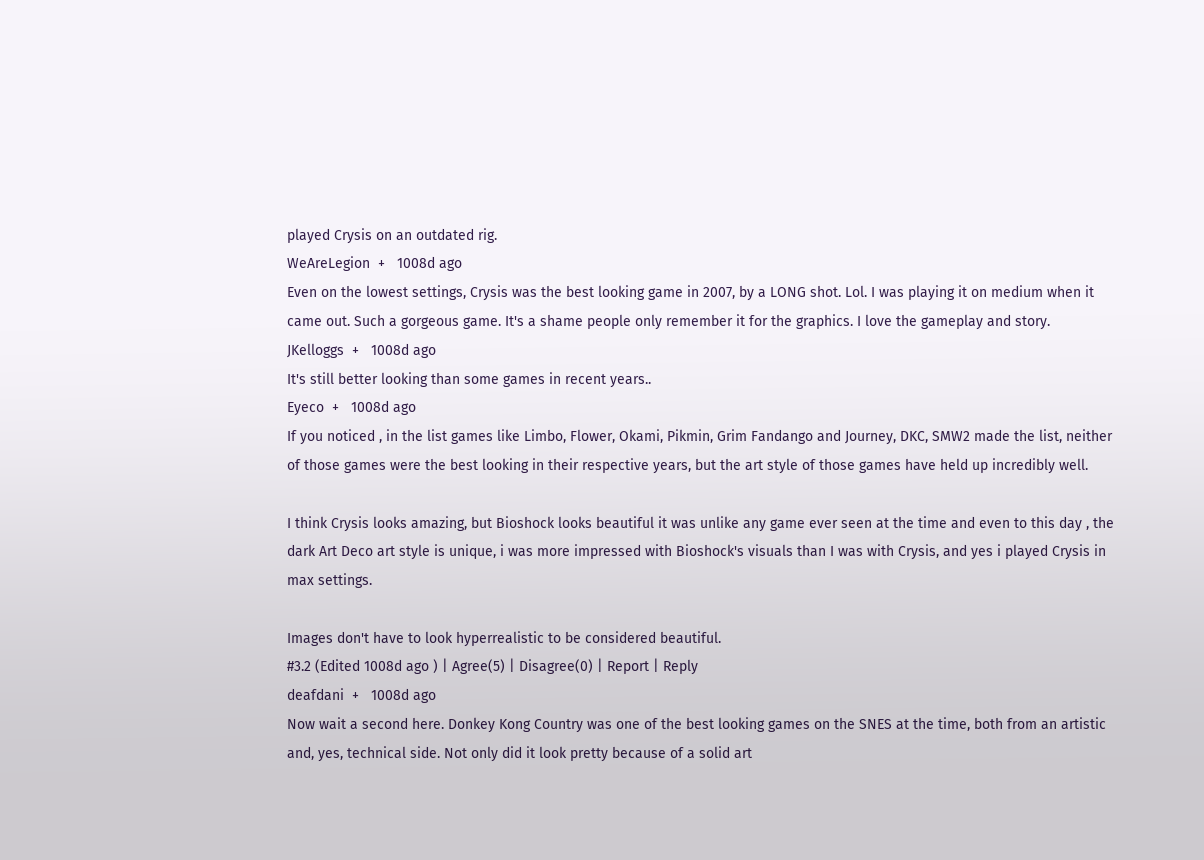played Crysis on an outdated rig.
WeAreLegion  +   1008d ago
Even on the lowest settings, Crysis was the best looking game in 2007, by a LONG shot. Lol. I was playing it on medium when it came out. Such a gorgeous game. It's a shame people only remember it for the graphics. I love the gameplay and story.
JKelloggs  +   1008d ago
It's still better looking than some games in recent years..
Eyeco  +   1008d ago
If you noticed , in the list games like Limbo, Flower, Okami, Pikmin, Grim Fandango and Journey, DKC, SMW2 made the list, neither of those games were the best looking in their respective years, but the art style of those games have held up incredibly well.

I think Crysis looks amazing, but Bioshock looks beautiful it was unlike any game ever seen at the time and even to this day , the dark Art Deco art style is unique, i was more impressed with Bioshock's visuals than I was with Crysis, and yes i played Crysis in max settings.

Images don't have to look hyperrealistic to be considered beautiful.
#3.2 (Edited 1008d ago ) | Agree(5) | Disagree(0) | Report | Reply
deafdani  +   1008d ago
Now wait a second here. Donkey Kong Country was one of the best looking games on the SNES at the time, both from an artistic and, yes, technical side. Not only did it look pretty because of a solid art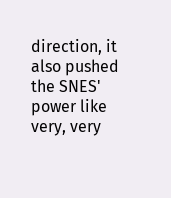direction, it also pushed the SNES' power like very, very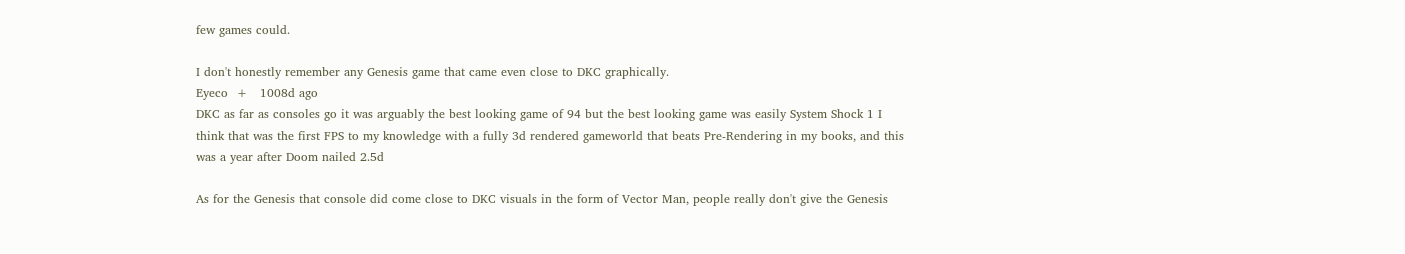few games could.

I don't honestly remember any Genesis game that came even close to DKC graphically.
Eyeco  +   1008d ago
DKC as far as consoles go it was arguably the best looking game of 94 but the best looking game was easily System Shock 1 I think that was the first FPS to my knowledge with a fully 3d rendered gameworld that beats Pre-Rendering in my books, and this was a year after Doom nailed 2.5d

As for the Genesis that console did come close to DKC visuals in the form of Vector Man, people really don't give the Genesis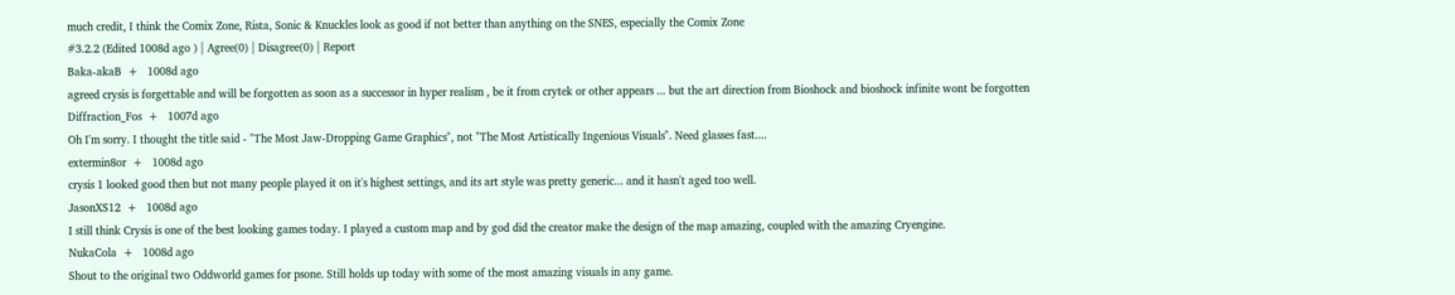much credit, I think the Comix Zone, Rista, Sonic & Knuckles look as good if not better than anything on the SNES, especially the Comix Zone
#3.2.2 (Edited 1008d ago ) | Agree(0) | Disagree(0) | Report
Baka-akaB  +   1008d ago
agreed crysis is forgettable and will be forgotten as soon as a successor in hyper realism , be it from crytek or other appears ... but the art direction from Bioshock and bioshock infinite wont be forgotten
Diffraction_Fos  +   1007d ago
Oh I'm sorry. I thought the title said - "The Most Jaw-Dropping Game Graphics", not "The Most Artistically Ingenious Visuals". Need glasses fast....
extermin8or  +   1008d ago
crysis 1 looked good then but not many people played it on it's highest settings, and its art style was pretty generic... and it hasn't aged too well.
JasonXS12  +   1008d ago
I still think Crysis is one of the best looking games today. I played a custom map and by god did the creator make the design of the map amazing, coupled with the amazing Cryengine.
NukaCola  +   1008d ago
Shout to the original two Oddworld games for psone. Still holds up today with some of the most amazing visuals in any game.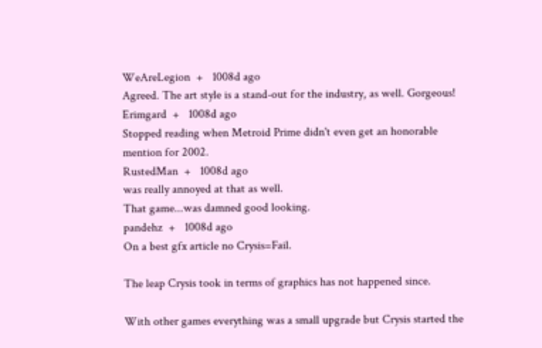WeAreLegion  +   1008d ago
Agreed. The art style is a stand-out for the industry, as well. Gorgeous!
Erimgard  +   1008d ago
Stopped reading when Metroid Prime didn't even get an honorable mention for 2002.
RustedMan  +   1008d ago
was really annoyed at that as well.
That game...was damned good looking.
pandehz  +   1008d ago
On a best gfx article no Crysis=Fail.

The leap Crysis took in terms of graphics has not happened since.

With other games everything was a small upgrade but Crysis started the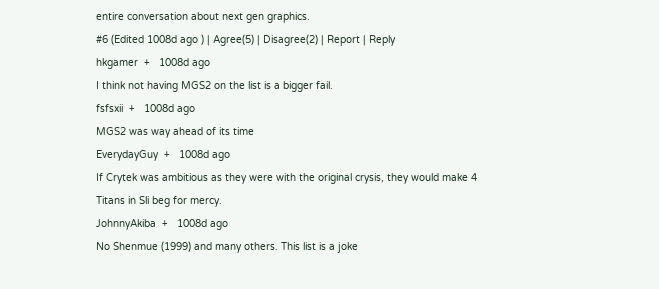entire conversation about next gen graphics.
#6 (Edited 1008d ago ) | Agree(5) | Disagree(2) | Report | Reply
hkgamer  +   1008d ago
I think not having MGS2 on the list is a bigger fail.
fsfsxii  +   1008d ago
MGS2 was way ahead of its time
EverydayGuy  +   1008d ago
If Crytek was ambitious as they were with the original crysis, they would make 4 Titans in Sli beg for mercy.
JohnnyAkiba  +   1008d ago
No Shenmue (1999) and many others. This list is a joke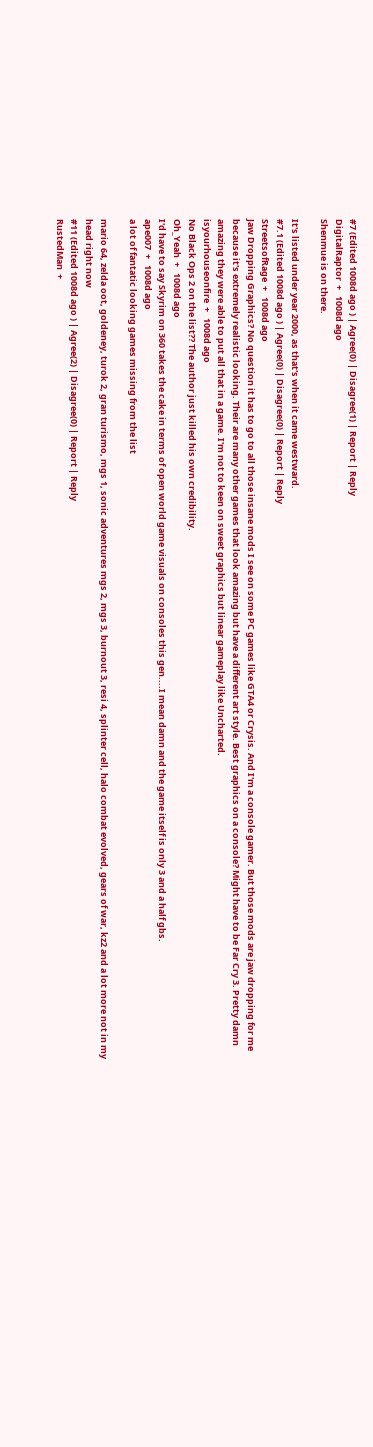#7 (Edited 1008d ago ) | Agree(0) | Disagree(1) | Report | Reply
DigitalRaptor  +   1008d ago
Shenmue is on there.

It's listed under year 2000, as that's when it came westward.
#7.1 (Edited 1008d ago ) | Agree(0) | Disagree(0) | Report | Reply
StreetsofRage  +   1008d ago
Jaw Dropping Graphics? No question it has to go to all those insane mods I see on some PC games like GTA4 or Crysis. And I'm a console gamer. But those mods are jaw dropping for me because it's extremely realistic looking. Their are many other games that look amazing but have a different art style. Best graphics on a console? Might have to be Far Cry 3. Pretty damn amazing they were able to put all that in a game. I'm not to keen on sweet graphics but linear gameplay like Uncharted.
isyourhouseonfire  +   1008d ago
No Black Ops 2 on the list?? The author just killed his own credibility.
Oh_Yeah  +   1008d ago
I'd have to say Skyrim on 360 takes the cake in terms of open world game visuals on consoles this gen....I mean damn and the game itself is only 3 and a half gbs.
ape007  +   1008d ago
a lot of fantatic looking games missing from the list

mario 64, zelda oot, goldeney, turok 2, gran turismo, mgs 1, sonic adventures mgs 2, mgs 3, burnout 3, resi 4, splinter cell, halo combat evolved, gears of war, kz2 and a lot more not in my head right now
#11 (Edited 1008d ago ) | Agree(2) | Disagree(0) | Report | Reply
RustedMan  +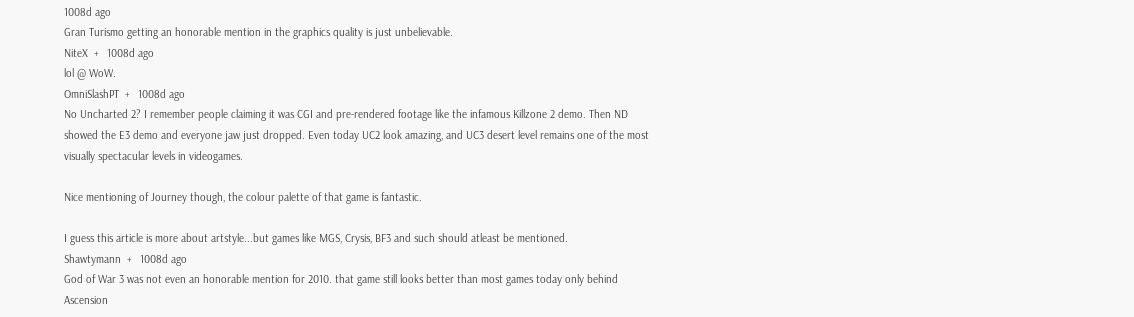1008d ago
Gran Turismo getting an honorable mention in the graphics quality is just unbelievable.
NiteX  +   1008d ago
lol @ WoW.
OmniSlashPT  +   1008d ago
No Uncharted 2? I remember people claiming it was CGI and pre-rendered footage like the infamous Killzone 2 demo. Then ND showed the E3 demo and everyone jaw just dropped. Even today UC2 look amazing, and UC3 desert level remains one of the most visually spectacular levels in videogames.

Nice mentioning of Journey though, the colour palette of that game is fantastic.

I guess this article is more about artstyle...but games like MGS, Crysis, BF3 and such should atleast be mentioned.
Shawtymann  +   1008d ago
God of War 3 was not even an honorable mention for 2010. that game still looks better than most games today only behind Ascension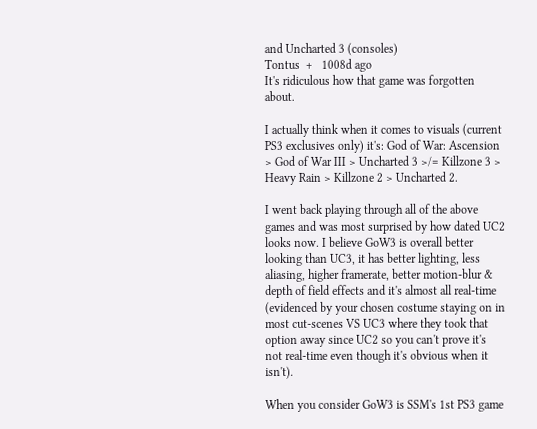and Uncharted 3 (consoles)
Tontus  +   1008d ago
It's ridiculous how that game was forgotten about.

I actually think when it comes to visuals (current PS3 exclusives only) it's: God of War: Ascension > God of War III > Uncharted 3 >/= Killzone 3 > Heavy Rain > Killzone 2 > Uncharted 2.

I went back playing through all of the above games and was most surprised by how dated UC2 looks now. I believe GoW3 is overall better looking than UC3, it has better lighting, less aliasing, higher framerate, better motion-blur & depth of field effects and it's almost all real-time (evidenced by your chosen costume staying on in most cut-scenes VS UC3 where they took that option away since UC2 so you can't prove it's not real-time even though it's obvious when it isn't).

When you consider GoW3 is SSM's 1st PS3 game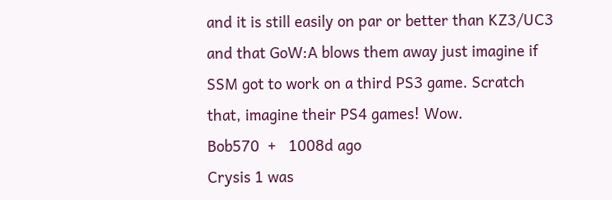and it is still easily on par or better than KZ3/UC3 and that GoW:A blows them away just imagine if SSM got to work on a third PS3 game. Scratch that, imagine their PS4 games! Wow.
Bob570  +   1008d ago
Crysis 1 was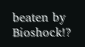beaten by Bioshock!?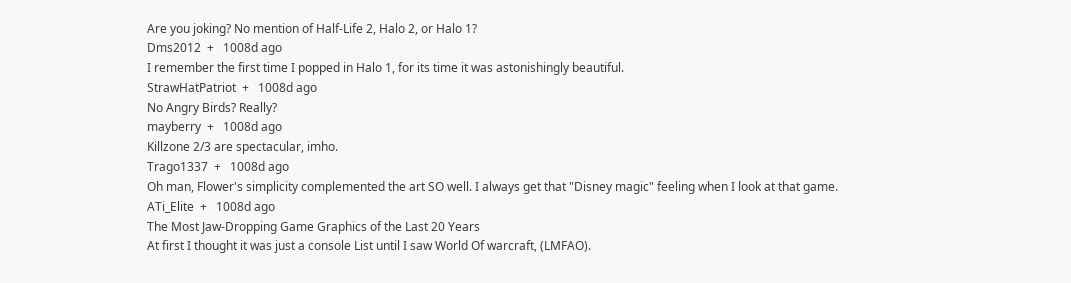Are you joking? No mention of Half-Life 2, Halo 2, or Halo 1?
Dms2012  +   1008d ago
I remember the first time I popped in Halo 1, for its time it was astonishingly beautiful.
StrawHatPatriot  +   1008d ago
No Angry Birds? Really?
mayberry  +   1008d ago
Killzone 2/3 are spectacular, imho.
Trago1337  +   1008d ago
Oh man, Flower's simplicity complemented the art SO well. I always get that "Disney magic" feeling when I look at that game.
ATi_Elite  +   1008d ago
The Most Jaw-Dropping Game Graphics of the Last 20 Years
At first I thought it was just a console List until I saw World Of warcraft, (LMFAO).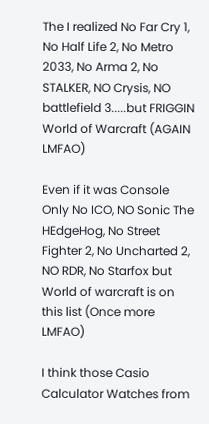The I realized No Far Cry 1, No Half Life 2, No Metro 2033, No Arma 2, No STALKER, NO Crysis, NO battlefield 3.....but FRIGGIN World of Warcraft (AGAIN LMFAO)

Even if it was Console Only No ICO, NO Sonic The HEdgeHog, No Street Fighter 2, No Uncharted 2, NO RDR, No Starfox but World of warcraft is on this list (Once more LMFAO)

I think those Casio Calculator Watches from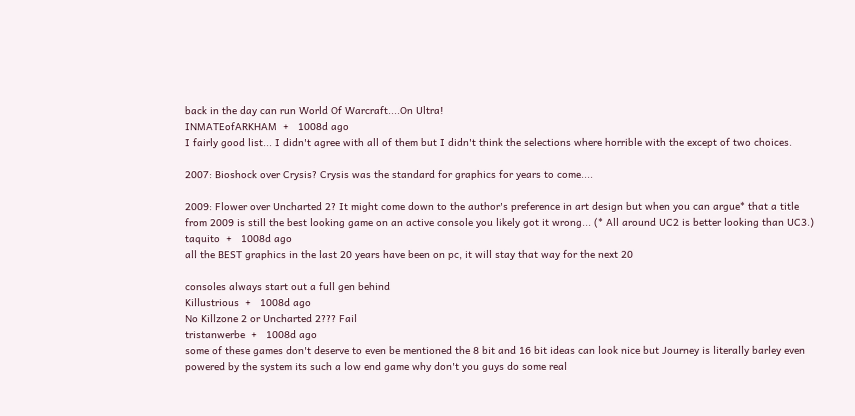back in the day can run World Of Warcraft....On Ultra!
INMATEofARKHAM  +   1008d ago
I fairly good list... I didn't agree with all of them but I didn't think the selections where horrible with the except of two choices.

2007: Bioshock over Crysis? Crysis was the standard for graphics for years to come....

2009: Flower over Uncharted 2? It might come down to the author's preference in art design but when you can argue* that a title from 2009 is still the best looking game on an active console you likely got it wrong... (* All around UC2 is better looking than UC3.)
taquito  +   1008d ago
all the BEST graphics in the last 20 years have been on pc, it will stay that way for the next 20

consoles always start out a full gen behind
Killustrious  +   1008d ago
No Killzone 2 or Uncharted 2??? Fail
tristanwerbe  +   1008d ago
some of these games don't deserve to even be mentioned the 8 bit and 16 bit ideas can look nice but Journey is literally barley even powered by the system its such a low end game why don't you guys do some real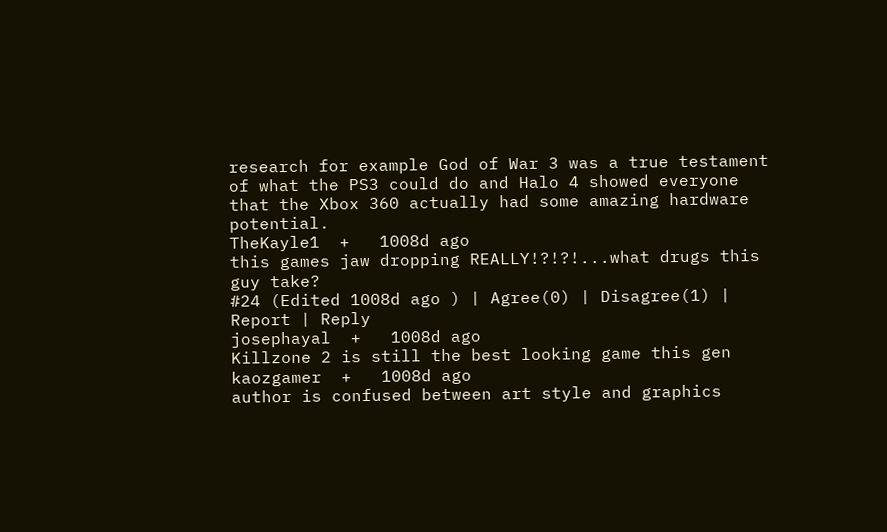research for example God of War 3 was a true testament of what the PS3 could do and Halo 4 showed everyone that the Xbox 360 actually had some amazing hardware potential.
TheKayle1  +   1008d ago
this games jaw dropping REALLY!?!?!...what drugs this guy take?
#24 (Edited 1008d ago ) | Agree(0) | Disagree(1) | Report | Reply
josephayal  +   1008d ago
Killzone 2 is still the best looking game this gen
kaozgamer  +   1008d ago
author is confused between art style and graphics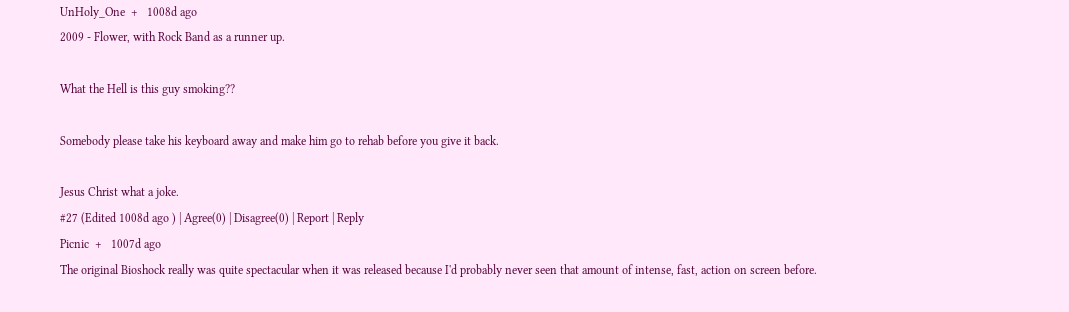UnHoly_One  +   1008d ago
2009 - Flower, with Rock Band as a runner up.

What the Hell is this guy smoking??

Somebody please take his keyboard away and make him go to rehab before you give it back.

Jesus Christ what a joke.
#27 (Edited 1008d ago ) | Agree(0) | Disagree(0) | Report | Reply
Picnic  +   1007d ago
The original Bioshock really was quite spectacular when it was released because I'd probably never seen that amount of intense, fast, action on screen before.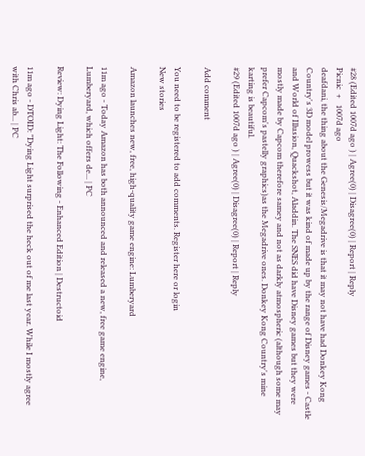#28 (Edited 1007d ago ) | Agree(0) | Disagree(0) | Report | Reply
Picnic  +   1007d ago
deafdani, the thing about the Genesis/Megadrive is that it may not have had Donkey Kong Country's 3D model prowess but it was kind of made up by the range of Disney games - Castle and World of Illusion, Quackshot, Aladdin. The SNES did have Disney games but they were mostly made by Capcom therefore samey and not as darkly atmospheric (although some may prefer Capcom's pastelly graphics)as the Megadrive ones. Donkey Kong Country's mine karting is beautiful.
#29 (Edited 1007d ago ) | Agree(0) | Disagree(0) | Report | Reply

Add comment

You need to be registered to add comments. Register here or login
New stories

Amazon launches new, free, high-quality game engine: Lumberyard

11m ago - Today Amazon has both announced and released a new, free game engine, Lumberyard, which offers de... | PC

Review: Dying Light: The Following - Enhanced Edition | Destructoid

11m ago - DTOID: "Dying Light surprised the heck out of me last year. While I mostly agree with Chris ab... | PC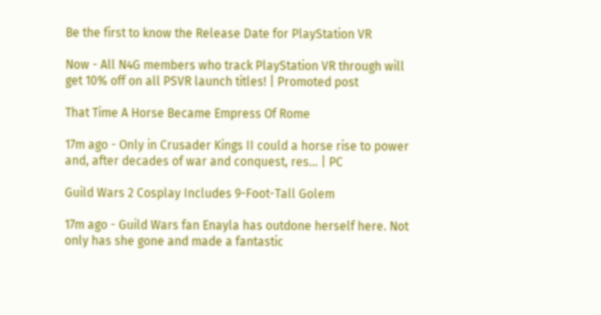Be the first to know the Release Date for PlayStation VR

Now - All N4G members who track PlayStation VR through will get 10% off on all PSVR launch titles! | Promoted post

That Time A Horse Became Empress Of Rome

17m ago - Only in Crusader Kings II could a horse rise to power and, after decades of war and conquest, res... | PC

Guild Wars 2 Cosplay Includes 9-Foot-Tall Golem

17m ago - Guild Wars fan Enayla has outdone herself here. Not only has she gone and made a fantastic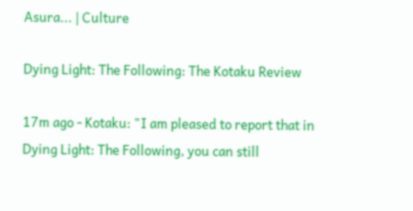Asura... | Culture

Dying Light: The Following: The Kotaku Review

17m ago - Kotaku: "I am pleased to report that in Dying Light: The Following, you can still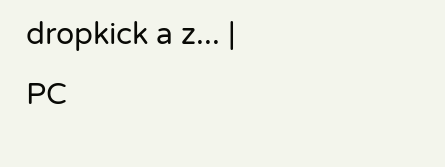dropkick a z... | PC